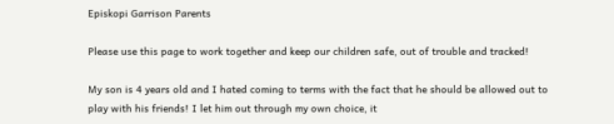Episkopi Garrison Parents

Please use this page to work together and keep our children safe, out of trouble and tracked!

My son is 4 years old and I hated coming to terms with the fact that he should be allowed out to play with his friends! I let him out through my own choice, it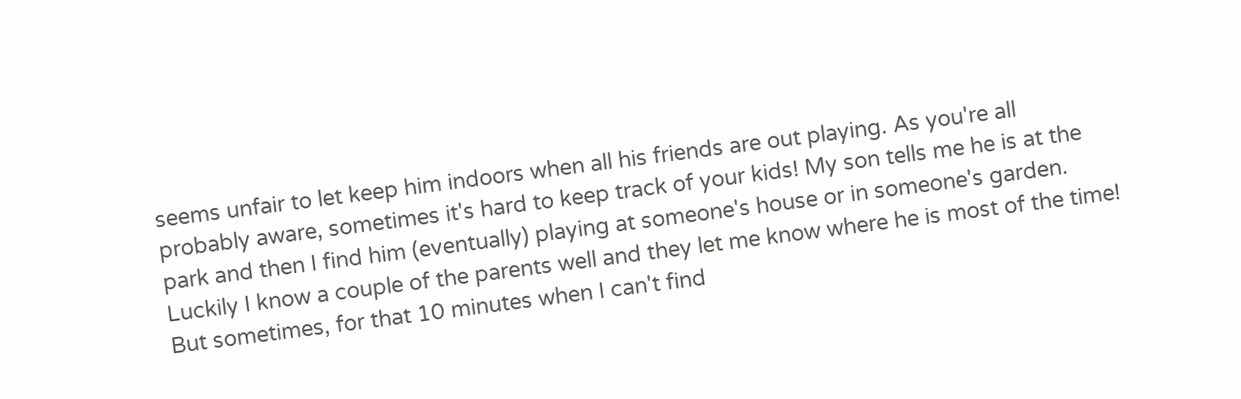seems unfair to let keep him indoors when all his friends are out playing. As you're all probably aware, sometimes it's hard to keep track of your kids! My son tells me he is at the park and then I find him (eventually) playing at someone's house or in someone's garden. Luckily I know a couple of the parents well and they let me know where he is most of the time! But sometimes, for that 10 minutes when I can't find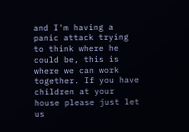and I'm having a panic attack trying to think where he could be, this is where we can work together. If you have children at your house please just let us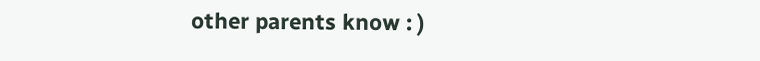other parents know : )